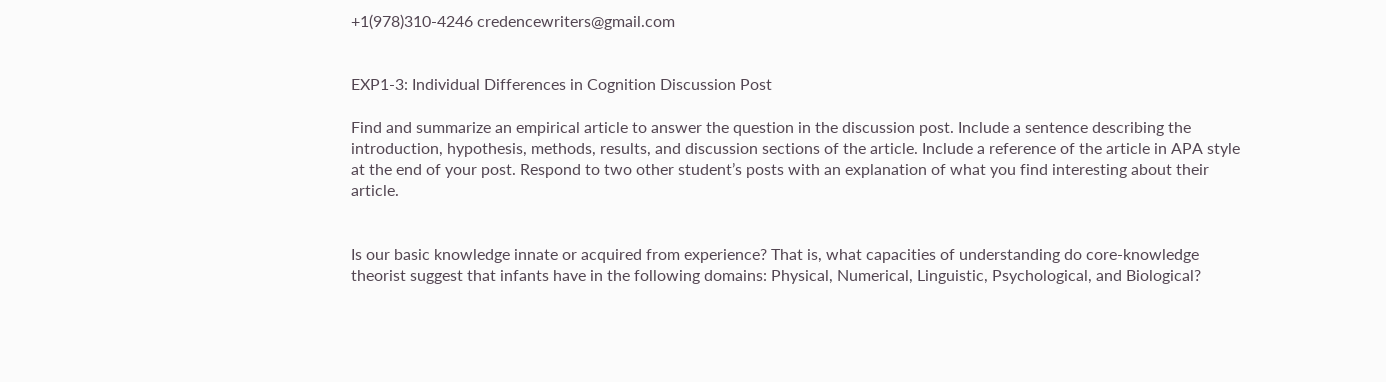+1(978)310-4246 credencewriters@gmail.com


EXP1-3: Individual Differences in Cognition Discussion Post

Find and summarize an empirical article to answer the question in the discussion post. Include a sentence describing the introduction, hypothesis, methods, results, and discussion sections of the article. Include a reference of the article in APA style at the end of your post. Respond to two other student’s posts with an explanation of what you find interesting about their article.


Is our basic knowledge innate or acquired from experience? That is, what capacities of understanding do core-knowledge theorist suggest that infants have in the following domains: Physical, Numerical, Linguistic, Psychological, and Biological?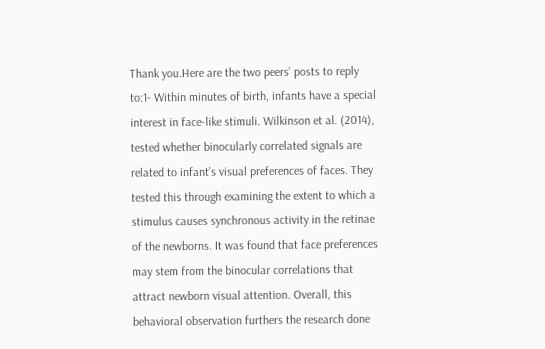Thank you.Here are the two peers’ posts to reply to:1- Within minutes of birth, infants have a special interest in face-like stimuli. Wilkinson et al. (2014), tested whether binocularly correlated signals are related to infant’s visual preferences of faces. They tested this through examining the extent to which a stimulus causes synchronous activity in the retinae of the newborns. It was found that face preferences may stem from the binocular correlations that attract newborn visual attention. Overall, this behavioral observation furthers the research done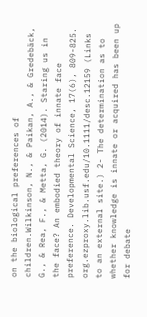on the biological preferences of children.Wilkinson, N., & Paikan, A., & Gredebäck, G., & Rea, F., & Metta, G. (2014). Staring us in the face? An embodied theory of innate face preference. Developmental Science, 17(6), 809-825. org.ezproxy.lib.usf.edu/10.1111/desc.12159 (Links to an external site.) 2- The determination as to whether knowledge is innate or acquired has been up for debate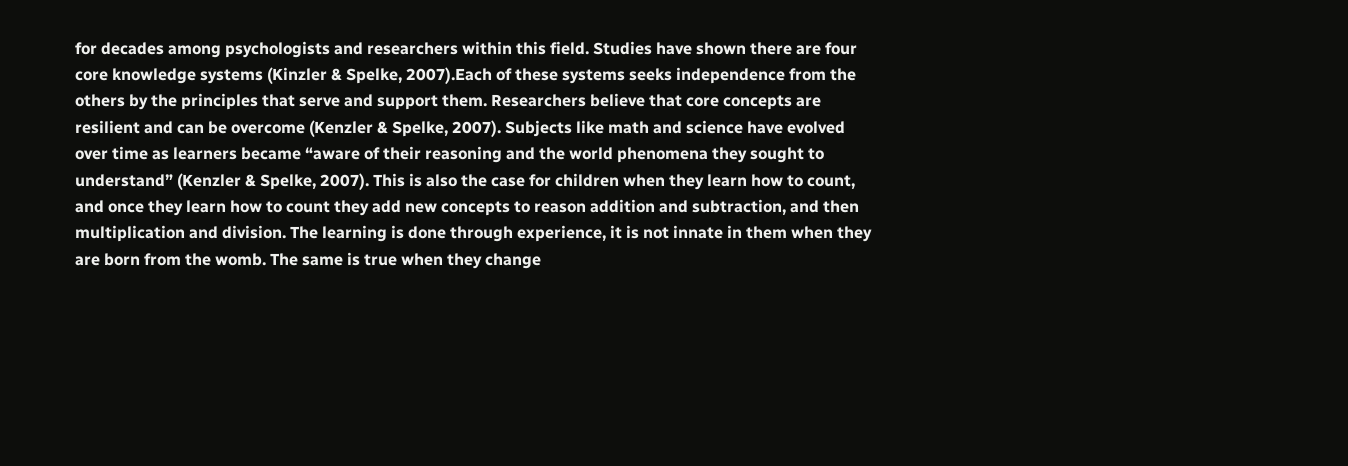for decades among psychologists and researchers within this field. Studies have shown there are four core knowledge systems (Kinzler & Spelke, 2007).Each of these systems seeks independence from the others by the principles that serve and support them. Researchers believe that core concepts are resilient and can be overcome (Kenzler & Spelke, 2007). Subjects like math and science have evolved over time as learners became “aware of their reasoning and the world phenomena they sought to understand” (Kenzler & Spelke, 2007). This is also the case for children when they learn how to count, and once they learn how to count they add new concepts to reason addition and subtraction, and then multiplication and division. The learning is done through experience, it is not innate in them when they are born from the womb. The same is true when they change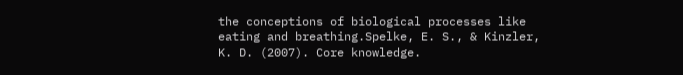the conceptions of biological processes like eating and breathing.Spelke, E. S., & Kinzler, K. D. (2007). Core knowledge.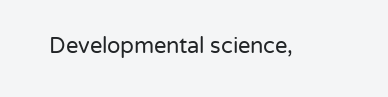Developmental science,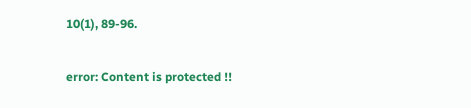10(1), 89-96.

error: Content is protected !!